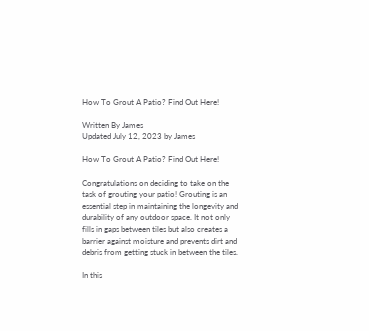How To Grout A Patio? Find Out Here!

Written By James
Updated July 12, 2023 by James

How To Grout A Patio? Find Out Here!

Congratulations on deciding to take on the task of grouting your patio! Grouting is an essential step in maintaining the longevity and durability of any outdoor space. It not only fills in gaps between tiles but also creates a barrier against moisture and prevents dirt and debris from getting stuck in between the tiles.

In this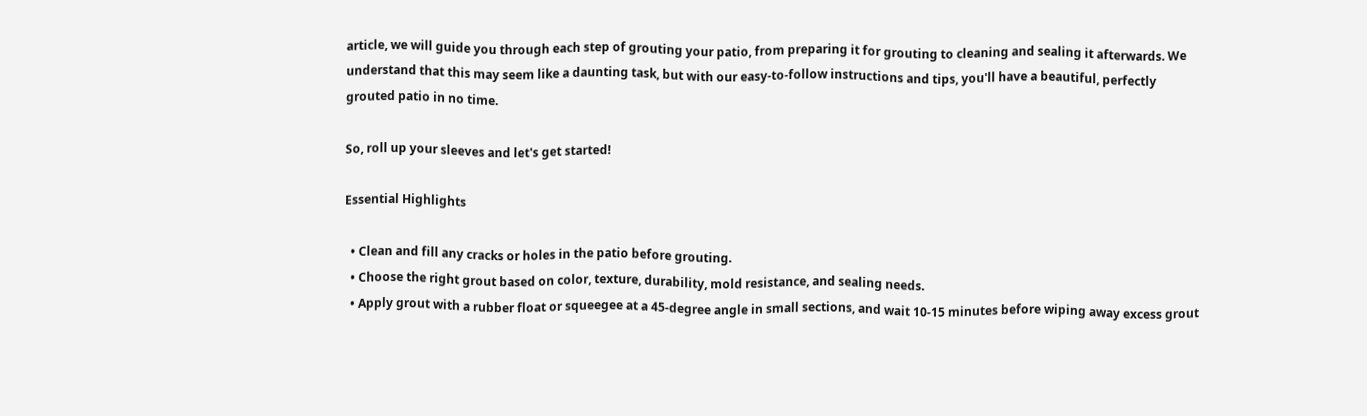article, we will guide you through each step of grouting your patio, from preparing it for grouting to cleaning and sealing it afterwards. We understand that this may seem like a daunting task, but with our easy-to-follow instructions and tips, you'll have a beautiful, perfectly grouted patio in no time.

So, roll up your sleeves and let's get started!

Essential Highlights

  • Clean and fill any cracks or holes in the patio before grouting.
  • Choose the right grout based on color, texture, durability, mold resistance, and sealing needs.
  • Apply grout with a rubber float or squeegee at a 45-degree angle in small sections, and wait 10-15 minutes before wiping away excess grout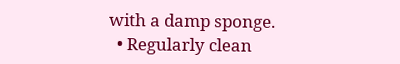with a damp sponge.
  • Regularly clean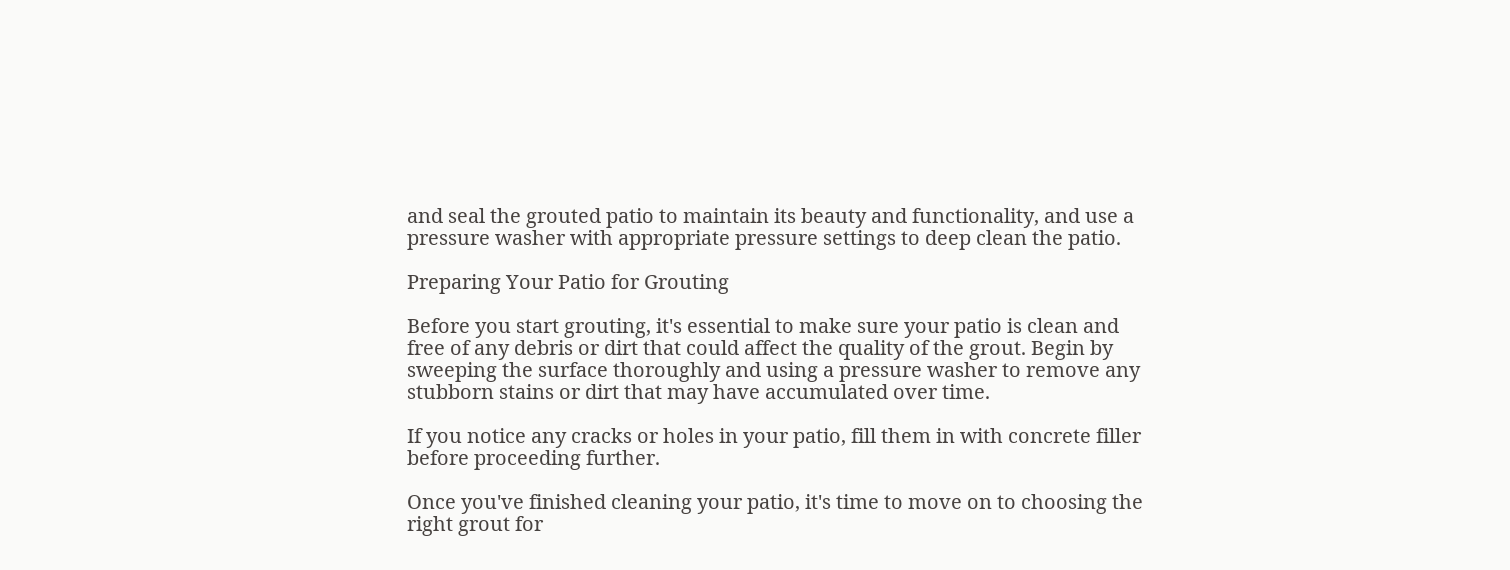and seal the grouted patio to maintain its beauty and functionality, and use a pressure washer with appropriate pressure settings to deep clean the patio.

Preparing Your Patio for Grouting

Before you start grouting, it's essential to make sure your patio is clean and free of any debris or dirt that could affect the quality of the grout. Begin by sweeping the surface thoroughly and using a pressure washer to remove any stubborn stains or dirt that may have accumulated over time.

If you notice any cracks or holes in your patio, fill them in with concrete filler before proceeding further.

Once you've finished cleaning your patio, it's time to move on to choosing the right grout for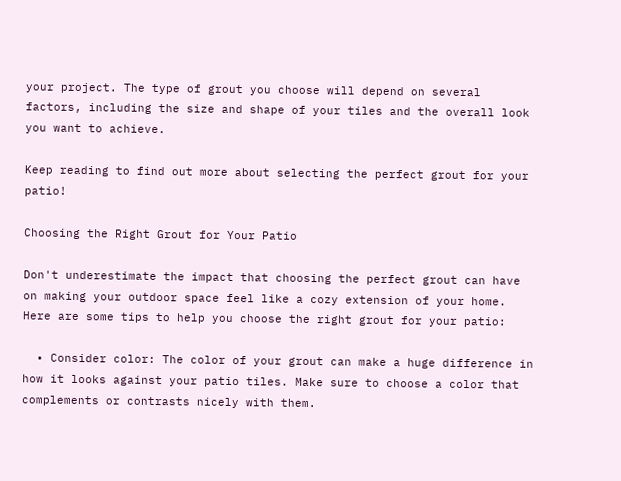your project. The type of grout you choose will depend on several factors, including the size and shape of your tiles and the overall look you want to achieve.

Keep reading to find out more about selecting the perfect grout for your patio!

Choosing the Right Grout for Your Patio

Don't underestimate the impact that choosing the perfect grout can have on making your outdoor space feel like a cozy extension of your home. Here are some tips to help you choose the right grout for your patio:

  • Consider color: The color of your grout can make a huge difference in how it looks against your patio tiles. Make sure to choose a color that complements or contrasts nicely with them.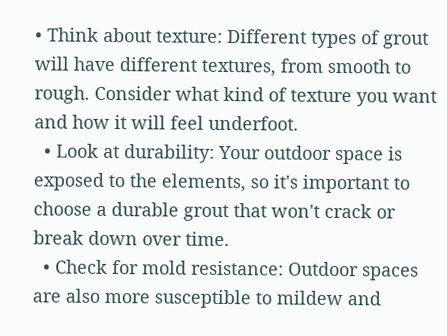• Think about texture: Different types of grout will have different textures, from smooth to rough. Consider what kind of texture you want and how it will feel underfoot.
  • Look at durability: Your outdoor space is exposed to the elements, so it's important to choose a durable grout that won't crack or break down over time.
  • Check for mold resistance: Outdoor spaces are also more susceptible to mildew and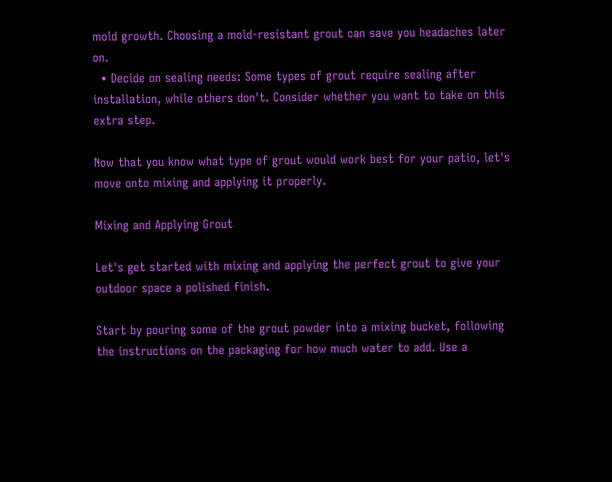mold growth. Choosing a mold-resistant grout can save you headaches later on.
  • Decide on sealing needs: Some types of grout require sealing after installation, while others don't. Consider whether you want to take on this extra step.

Now that you know what type of grout would work best for your patio, let's move onto mixing and applying it properly.

Mixing and Applying Grout

Let's get started with mixing and applying the perfect grout to give your outdoor space a polished finish.

Start by pouring some of the grout powder into a mixing bucket, following the instructions on the packaging for how much water to add. Use a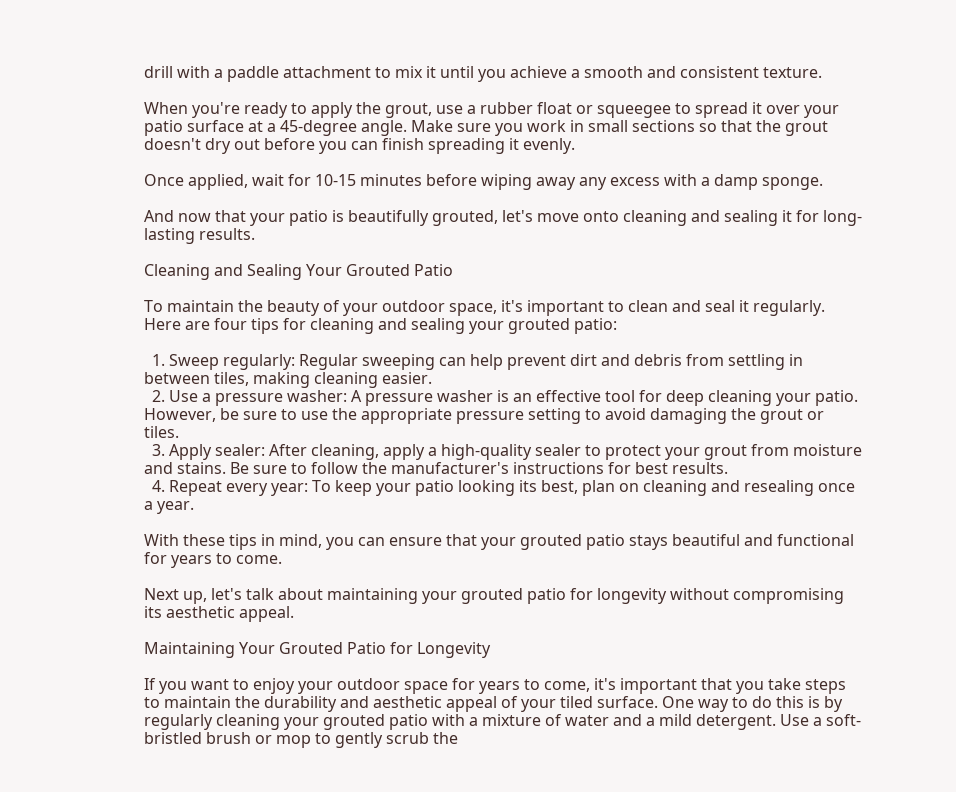drill with a paddle attachment to mix it until you achieve a smooth and consistent texture.

When you're ready to apply the grout, use a rubber float or squeegee to spread it over your patio surface at a 45-degree angle. Make sure you work in small sections so that the grout doesn't dry out before you can finish spreading it evenly.

Once applied, wait for 10-15 minutes before wiping away any excess with a damp sponge.

And now that your patio is beautifully grouted, let's move onto cleaning and sealing it for long-lasting results.

Cleaning and Sealing Your Grouted Patio

To maintain the beauty of your outdoor space, it's important to clean and seal it regularly. Here are four tips for cleaning and sealing your grouted patio:

  1. Sweep regularly: Regular sweeping can help prevent dirt and debris from settling in between tiles, making cleaning easier.
  2. Use a pressure washer: A pressure washer is an effective tool for deep cleaning your patio. However, be sure to use the appropriate pressure setting to avoid damaging the grout or tiles.
  3. Apply sealer: After cleaning, apply a high-quality sealer to protect your grout from moisture and stains. Be sure to follow the manufacturer's instructions for best results.
  4. Repeat every year: To keep your patio looking its best, plan on cleaning and resealing once a year.

With these tips in mind, you can ensure that your grouted patio stays beautiful and functional for years to come.

Next up, let's talk about maintaining your grouted patio for longevity without compromising its aesthetic appeal.

Maintaining Your Grouted Patio for Longevity

If you want to enjoy your outdoor space for years to come, it's important that you take steps to maintain the durability and aesthetic appeal of your tiled surface. One way to do this is by regularly cleaning your grouted patio with a mixture of water and a mild detergent. Use a soft-bristled brush or mop to gently scrub the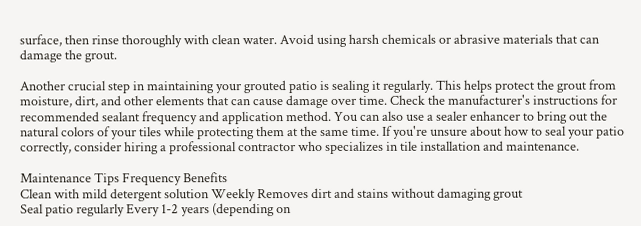surface, then rinse thoroughly with clean water. Avoid using harsh chemicals or abrasive materials that can damage the grout.

Another crucial step in maintaining your grouted patio is sealing it regularly. This helps protect the grout from moisture, dirt, and other elements that can cause damage over time. Check the manufacturer's instructions for recommended sealant frequency and application method. You can also use a sealer enhancer to bring out the natural colors of your tiles while protecting them at the same time. If you're unsure about how to seal your patio correctly, consider hiring a professional contractor who specializes in tile installation and maintenance.

Maintenance Tips Frequency Benefits
Clean with mild detergent solution Weekly Removes dirt and stains without damaging grout
Seal patio regularly Every 1-2 years (depending on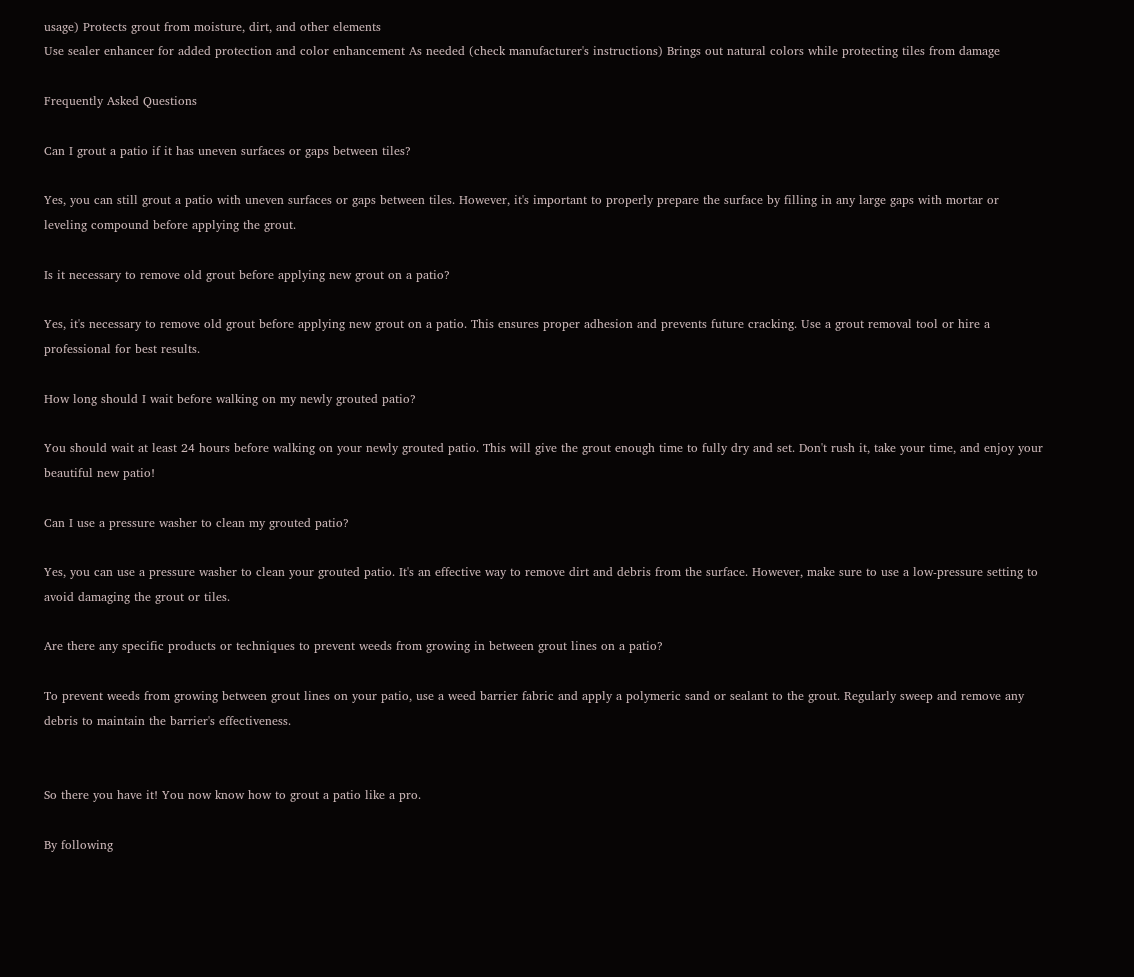usage) Protects grout from moisture, dirt, and other elements
Use sealer enhancer for added protection and color enhancement As needed (check manufacturer's instructions) Brings out natural colors while protecting tiles from damage

Frequently Asked Questions

Can I grout a patio if it has uneven surfaces or gaps between tiles?

Yes, you can still grout a patio with uneven surfaces or gaps between tiles. However, it's important to properly prepare the surface by filling in any large gaps with mortar or leveling compound before applying the grout.

Is it necessary to remove old grout before applying new grout on a patio?

Yes, it's necessary to remove old grout before applying new grout on a patio. This ensures proper adhesion and prevents future cracking. Use a grout removal tool or hire a professional for best results.

How long should I wait before walking on my newly grouted patio?

You should wait at least 24 hours before walking on your newly grouted patio. This will give the grout enough time to fully dry and set. Don't rush it, take your time, and enjoy your beautiful new patio!

Can I use a pressure washer to clean my grouted patio?

Yes, you can use a pressure washer to clean your grouted patio. It's an effective way to remove dirt and debris from the surface. However, make sure to use a low-pressure setting to avoid damaging the grout or tiles.

Are there any specific products or techniques to prevent weeds from growing in between grout lines on a patio?

To prevent weeds from growing between grout lines on your patio, use a weed barrier fabric and apply a polymeric sand or sealant to the grout. Regularly sweep and remove any debris to maintain the barrier's effectiveness.


So there you have it! You now know how to grout a patio like a pro.

By following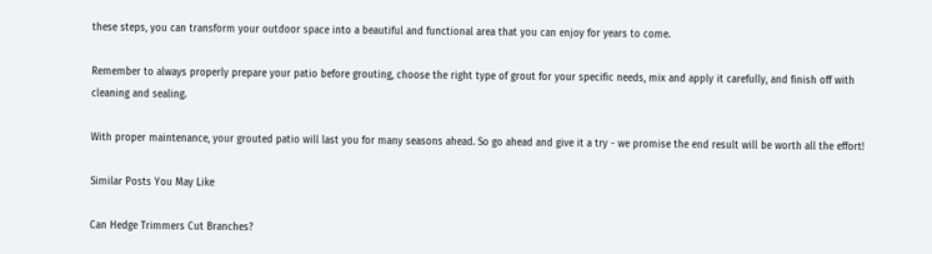these steps, you can transform your outdoor space into a beautiful and functional area that you can enjoy for years to come.

Remember to always properly prepare your patio before grouting, choose the right type of grout for your specific needs, mix and apply it carefully, and finish off with cleaning and sealing.

With proper maintenance, your grouted patio will last you for many seasons ahead. So go ahead and give it a try - we promise the end result will be worth all the effort!

Similar Posts You May Like

Can Hedge Trimmers Cut Branches?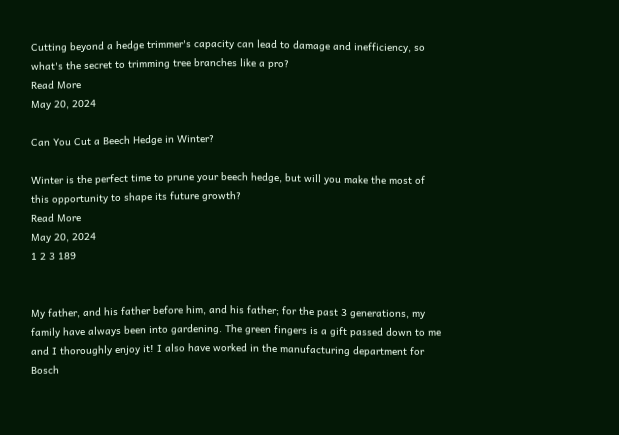Cutting beyond a hedge trimmer's capacity can lead to damage and inefficiency, so what's the secret to trimming tree branches like a pro?
Read More
May 20, 2024

Can You Cut a Beech Hedge in Winter?

Winter is the perfect time to prune your beech hedge, but will you make the most of this opportunity to shape its future growth?
Read More
May 20, 2024
1 2 3 189


My father, and his father before him, and his father; for the past 3 generations, my family have always been into gardening. The green fingers is a gift passed down to me and I thoroughly enjoy it! I also have worked in the manufacturing department for Bosch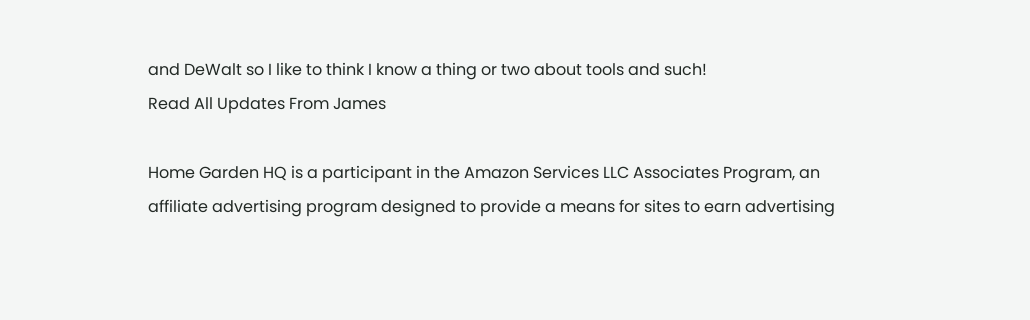and DeWalt so I like to think I know a thing or two about tools and such!
Read All Updates From James

Home Garden HQ is a participant in the Amazon Services LLC Associates Program, an affiliate advertising program designed to provide a means for sites to earn advertising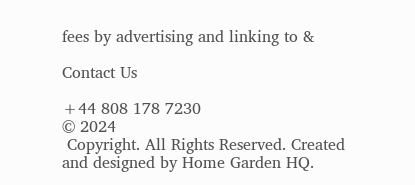fees by advertising and linking to &

Contact Us

+44 808 178 7230
© 2024
 Copyright. All Rights Reserved. Created and designed by Home Garden HQ.